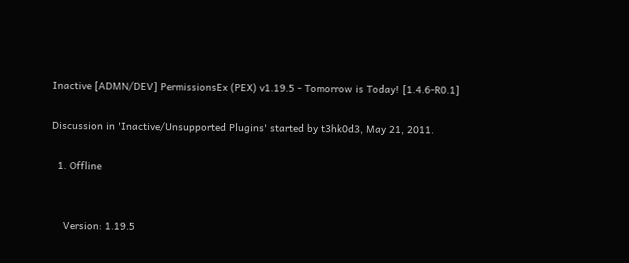Inactive [ADMN/DEV] PermissionsEx (PEX) v1.19.5 - Tomorrow is Today! [1.4.6-R0.1]

Discussion in 'Inactive/Unsupported Plugins' started by t3hk0d3, May 21, 2011.

  1. Offline


    Version: 1.19.5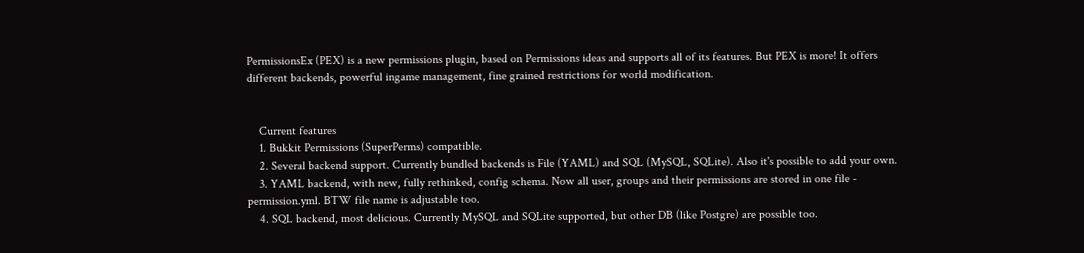PermissionsEx (PEX) is a new permissions plugin, based on Permissions ideas and supports all of its features. But PEX is more! It offers different backends, powerful ingame management, fine grained restrictions for world modification.


    Current features
    1. Bukkit Permissions (SuperPerms) compatible.
    2. Several backend support. Currently bundled backends is File (YAML) and SQL (MySQL, SQLite). Also it's possible to add your own.
    3. YAML backend, with new, fully rethinked, config schema. Now all user, groups and their permissions are stored in one file - permission.yml. BTW file name is adjustable too.
    4. SQL backend, most delicious. Currently MySQL and SQLite supported, but other DB (like Postgre) are possible too.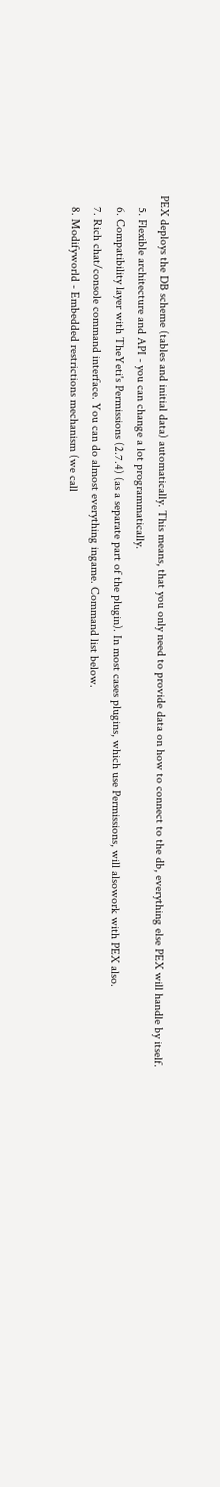PEX deploys the DB scheme (tables and initial data) automatically. This means, that you only need to provide data on how to connect to the db, everything else PEX will handle by itself.
    5. Flexible architecture and API - you can change a lot programmatically.
    6. Compatibility layer with TheYeti's Permissions (2.7.4) (as a separate part of the plugin). In most cases plugins, which use Permissions, will alsowork with PEX also.
    7. Rich chat/console command interface. You can do almost everything ingame. Command list below.
    8. Modifyworld - Embedded restrictions mechanism (we call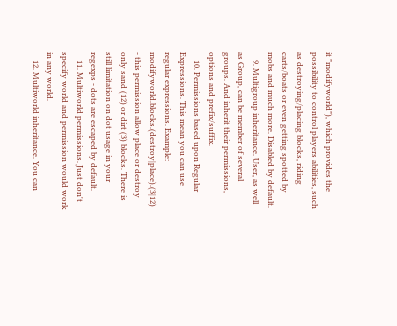it "modifyworld"), which provides the possibility to control players abilities, such as destroying/placing blocks, riding carts/boats or even getting spotted by mobs and much more. Disabled by default.
    9. Multigroup inheritance. User, as well as Group, can be member of several groups. And inherit their permissions, options and prefix/suffix.
    10. Permissions based upon Regular Expressions. This mean you can use regular expressions. Example: modifyworld.blocks.(destroy|place).(3|12) - this permission allow place or destroy only sand (12) or dirt (3) blocks. There is still limitation on dot usage in your regexps - dots are escaped by default.
    11. Multiworld permissions. Just don't specify world and permission would work in any world.
    12. Multiworld inheritance. You can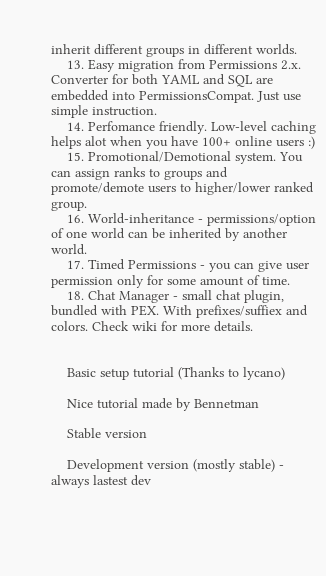inherit different groups in different worlds.
    13. Easy migration from Permissions 2.x. Converter for both YAML and SQL are embedded into PermissionsCompat. Just use simple instruction.
    14. Perfomance friendly. Low-level caching helps alot when you have 100+ online users :)
    15. Promotional/Demotional system. You can assign ranks to groups and promote/demote users to higher/lower ranked group.
    16. World-inheritance - permissions/option of one world can be inherited by another world.
    17. Timed Permissions - you can give user permission only for some amount of time.
    18. Chat Manager - small chat plugin, bundled with PEX. With prefixes/suffiex and colors. Check wiki for more details.


    Basic setup tutorial (Thanks to lycano)

    Nice tutorial made by Bennetman

    Stable version

    Development version (mostly stable) - always lastest dev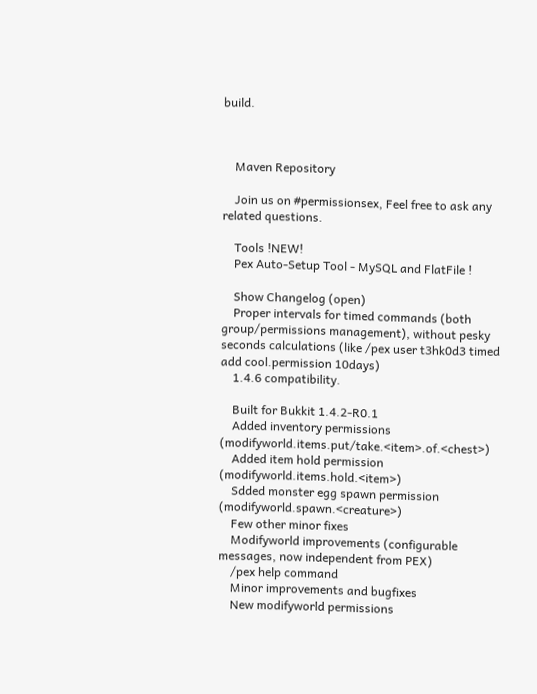build.



    Maven Repository

    Join us on #permissionsex, Feel free to ask any related questions.

    Tools !NEW!
    Pex Auto-Setup Tool - MySQL and FlatFile !

    Show Changelog (open)
    Proper intervals for timed commands (both group/permissions management), without pesky seconds calculations (like /pex user t3hk0d3 timed add cool.permission 10days)
    1.4.6 compatibility.

    Built for Bukkit 1.4.2-R0.1
    Added inventory permissions (modifyworld.items.put/take.<item>.of.<chest>)
    Added item hold permission (modifyworld.items.hold.<item>)
    Sdded monster egg spawn permission (modifyworld.spawn.<creature>)
    Few other minor fixes
    Modifyworld improvements (configurable messages, now independent from PEX)
    /pex help command
    Minor improvements and bugfixes
    New modifyworld permissions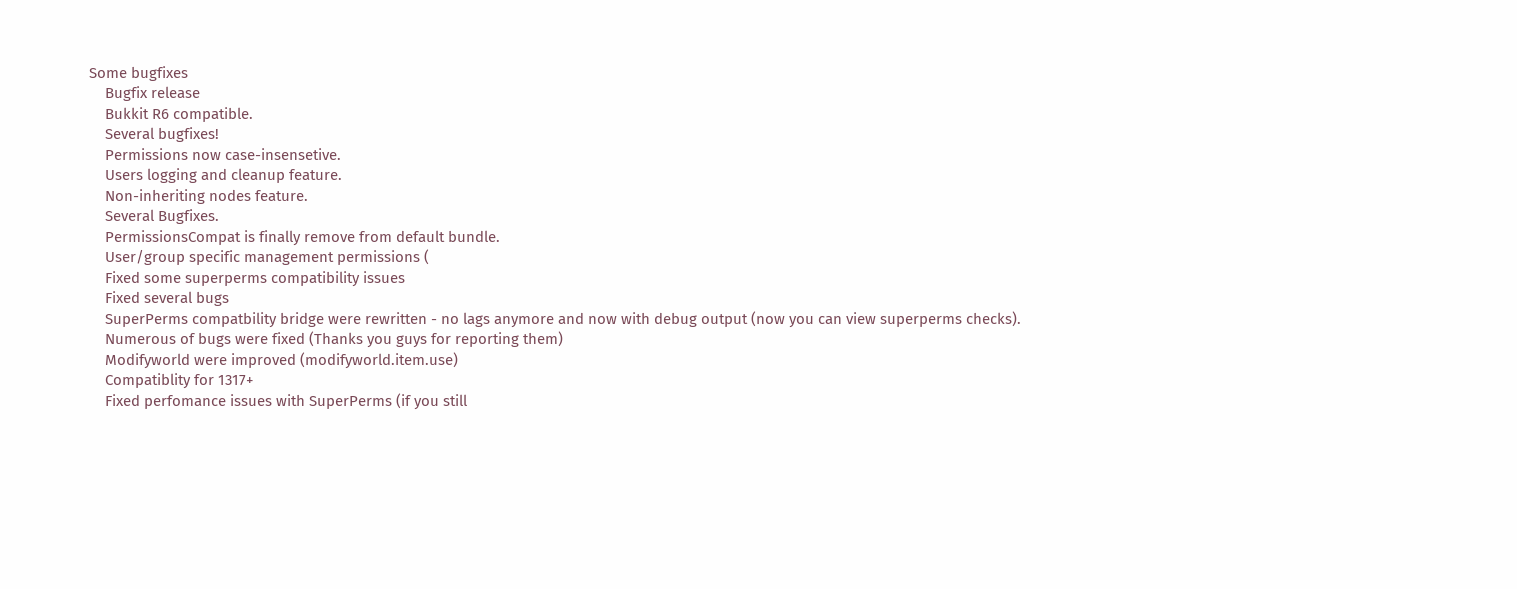Some bugfixes
    Bugfix release
    Bukkit R6 compatible.
    Several bugfixes!
    Permissions now case-insensetive.
    Users logging and cleanup feature.
    Non-inheriting nodes feature.
    Several Bugfixes.
    PermissionsCompat is finally remove from default bundle.
    User/group specific management permissions (
    Fixed some superperms compatibility issues
    Fixed several bugs
    SuperPerms compatbility bridge were rewritten - no lags anymore and now with debug output (now you can view superperms checks).
    Numerous of bugs were fixed (Thanks you guys for reporting them)
    Modifyworld were improved (modifyworld.item.use)
    Compatiblity for 1317+
    Fixed perfomance issues with SuperPerms (if you still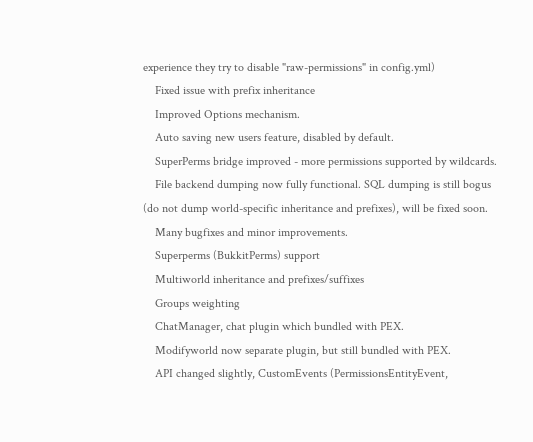experience they try to disable "raw-permissions" in config.yml)
    Fixed issue with prefix inheritance
    Improved Options mechanism.
    Auto saving new users feature, disabled by default.
    SuperPerms bridge improved - more permissions supported by wildcards.
    File backend dumping now fully functional. SQL dumping is still bogus (do not dump world-specific inheritance and prefixes), will be fixed soon.
    Many bugfixes and minor improvements.
    Superperms (BukkitPerms) support
    Multiworld inheritance and prefixes/suffixes
    Groups weighting
    ChatManager, chat plugin which bundled with PEX.
    Modifyworld now separate plugin, but still bundled with PEX.
    API changed slightly, CustomEvents (PermissionsEntityEvent,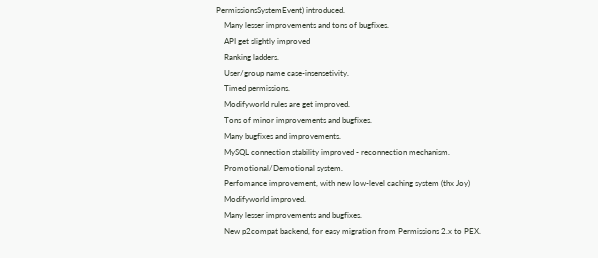PermissionsSystemEvent) introduced.
    Many lesser improvements and tons of bugfixes.
    API get slightly improved
    Ranking ladders.
    User/group name case-insensetivity.
    Timed permissions.
    Modifyworld rules are get improved.
    Tons of minor improvements and bugfixes.
    Many bugfixes and improvements.
    MySQL connection stability improved - reconnection mechanism.
    Promotional/Demotional system.
    Perfomance improvement, with new low-level caching system (thx Joy)
    Modifyworld improved.
    Many lesser improvements and bugfixes.
    New p2compat backend, for easy migration from Permissions 2.x to PEX.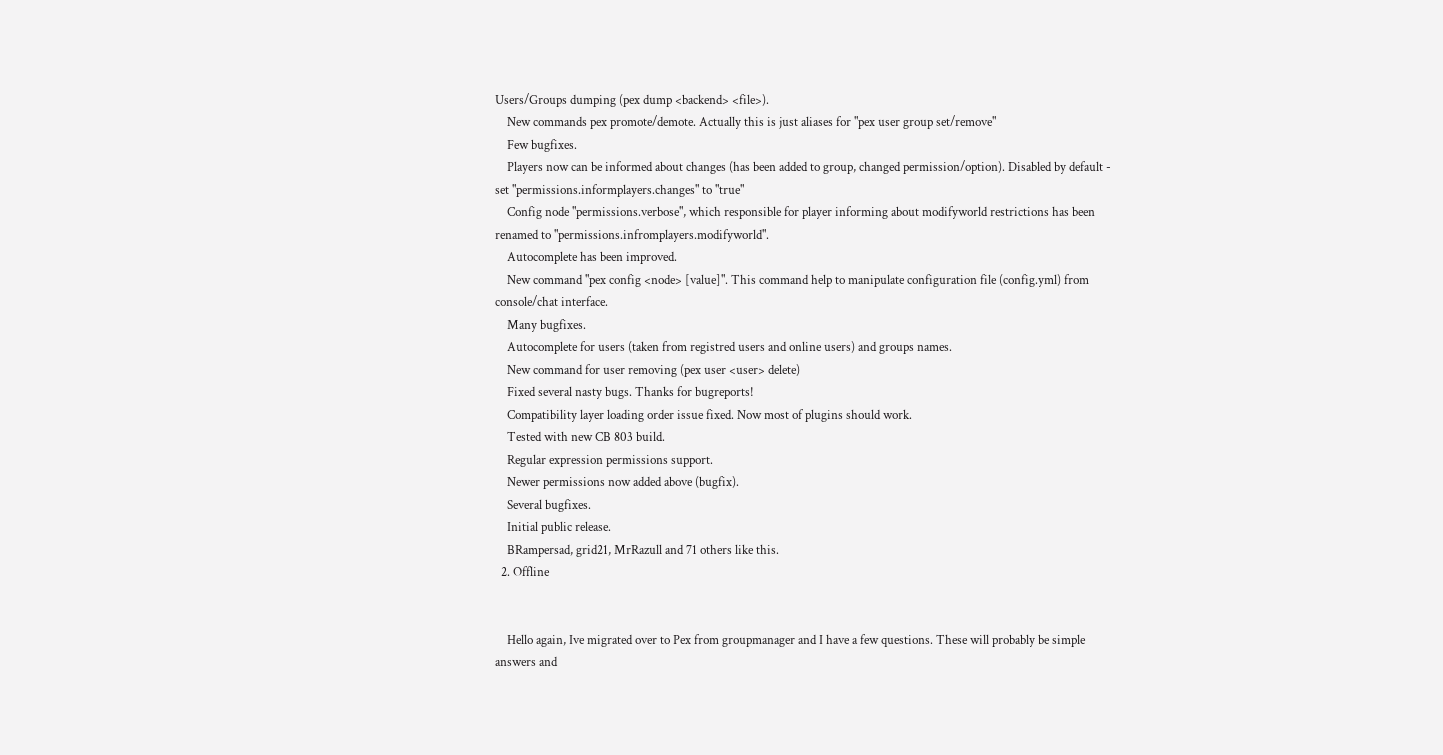Users/Groups dumping (pex dump <backend> <file>).
    New commands pex promote/demote. Actually this is just aliases for "pex user group set/remove"
    Few bugfixes.
    Players now can be informed about changes (has been added to group, changed permission/option). Disabled by default - set "permissions.informplayers.changes" to "true"
    Config node "permissions.verbose", which responsible for player informing about modifyworld restrictions has been renamed to "permissions.infromplayers.modifyworld".
    Autocomplete has been improved.
    New command "pex config <node> [value]". This command help to manipulate configuration file (config.yml) from console/chat interface.
    Many bugfixes.
    Autocomplete for users (taken from registred users and online users) and groups names.
    New command for user removing (pex user <user> delete)
    Fixed several nasty bugs. Thanks for bugreports!
    Compatibility layer loading order issue fixed. Now most of plugins should work.
    Tested with new CB 803 build.
    Regular expression permissions support.
    Newer permissions now added above (bugfix).
    Several bugfixes.
    Initial public release.
    BRampersad, grid21, MrRazull and 71 others like this.
  2. Offline


    Hello again, Ive migrated over to Pex from groupmanager and I have a few questions. These will probably be simple answers and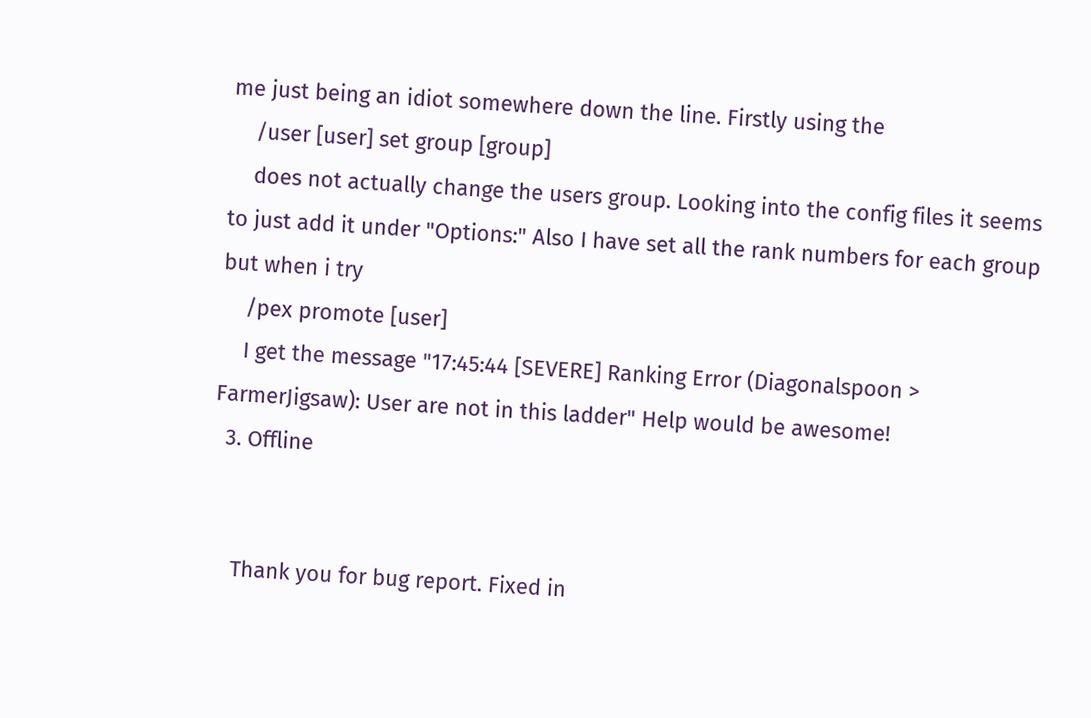me just being an idiot somewhere down the line. Firstly using the
    /user [user] set group [group]
    does not actually change the users group. Looking into the config files it seems to just add it under "Options:" Also I have set all the rank numbers for each group but when i try
    /pex promote [user]
    I get the message "17:45:44 [SEVERE] Ranking Error (Diagonalspoon > FarmerJigsaw): User are not in this ladder" Help would be awesome!
  3. Offline


    Thank you for bug report. Fixed in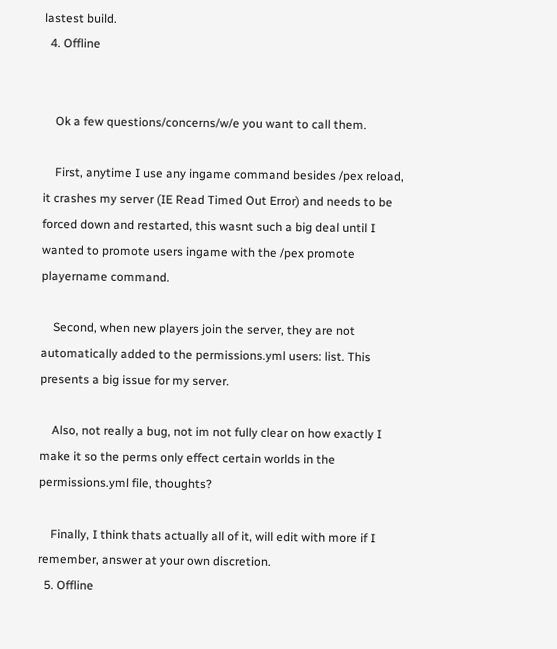lastest build.
  4. Offline


    Ok a few questions/concerns/w/e you want to call them.

    First, anytime I use any ingame command besides /pex reload, it crashes my server (IE Read Timed Out Error) and needs to be forced down and restarted, this wasnt such a big deal until I wanted to promote users ingame with the /pex promote playername command.

    Second, when new players join the server, they are not automatically added to the permissions.yml users: list. This presents a big issue for my server.

    Also, not really a bug, not im not fully clear on how exactly I make it so the perms only effect certain worlds in the permissions.yml file, thoughts?

    Finally, I think thats actually all of it, will edit with more if I remember, answer at your own discretion.
  5. Offline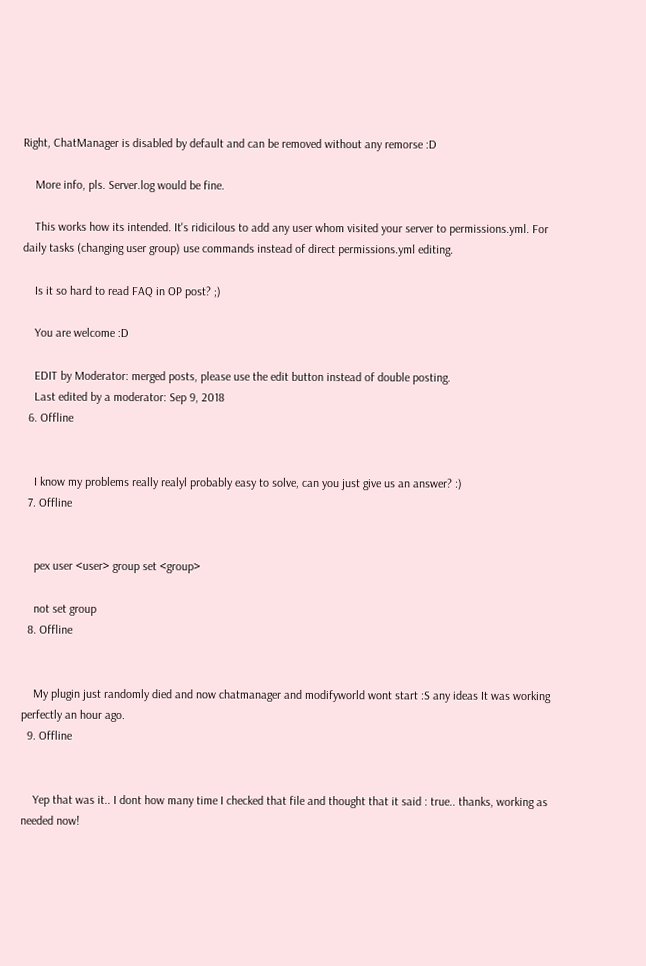Right, ChatManager is disabled by default and can be removed without any remorse :D

    More info, pls. Server.log would be fine.

    This works how its intended. It's ridicilous to add any user whom visited your server to permissions.yml. For daily tasks (changing user group) use commands instead of direct permissions.yml editing.

    Is it so hard to read FAQ in OP post? ;)

    You are welcome :D

    EDIT by Moderator: merged posts, please use the edit button instead of double posting.
    Last edited by a moderator: Sep 9, 2018
  6. Offline


    I know my problems really realyl probably easy to solve, can you just give us an answer? :)
  7. Offline


    pex user <user> group set <group>

    not set group
  8. Offline


    My plugin just randomly died and now chatmanager and modifyworld wont start :S any ideas It was working perfectly an hour ago.
  9. Offline


    Yep that was it.. I dont how many time I checked that file and thought that it said : true.. thanks, working as needed now!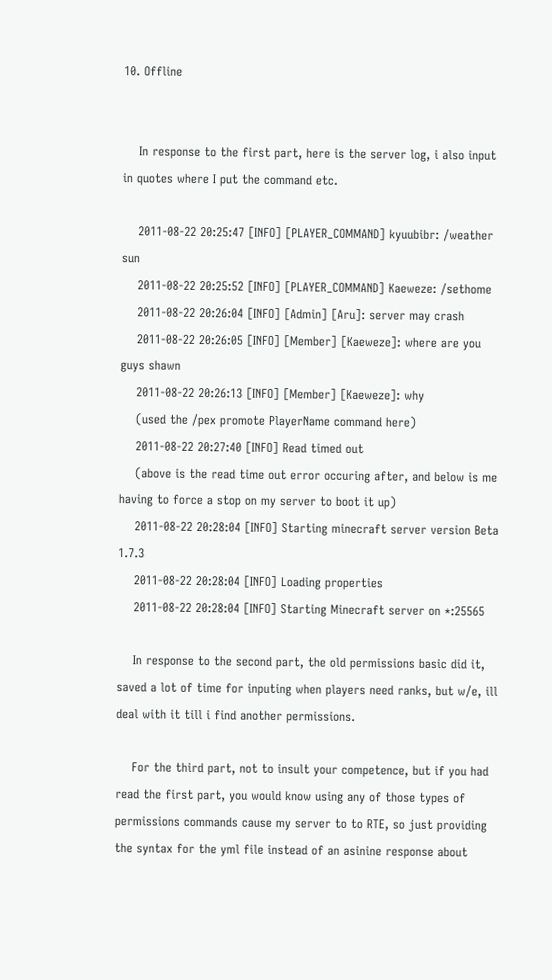10. Offline


    In response to the first part, here is the server log, i also input in quotes where I put the command etc.

    2011-08-22 20:25:47 [INFO] [PLAYER_COMMAND] kyuubibr: /weather sun
    2011-08-22 20:25:52 [INFO] [PLAYER_COMMAND] Kaeweze: /sethome
    2011-08-22 20:26:04 [INFO] [Admin] [Aru]: server may crash
    2011-08-22 20:26:05 [INFO] [Member] [Kaeweze]: where are you guys shawn
    2011-08-22 20:26:13 [INFO] [Member] [Kaeweze]: why
    (used the /pex promote PlayerName command here)
    2011-08-22 20:27:40 [INFO] Read timed out
    (above is the read time out error occuring after, and below is me having to force a stop on my server to boot it up)
    2011-08-22 20:28:04 [INFO] Starting minecraft server version Beta 1.7.3
    2011-08-22 20:28:04 [INFO] Loading properties
    2011-08-22 20:28:04 [INFO] Starting Minecraft server on *:25565

    In response to the second part, the old permissions basic did it, saved a lot of time for inputing when players need ranks, but w/e, ill deal with it till i find another permissions.

    For the third part, not to insult your competence, but if you had read the first part, you would know using any of those types of permissions commands cause my server to to RTE, so just providing the syntax for the yml file instead of an asinine response about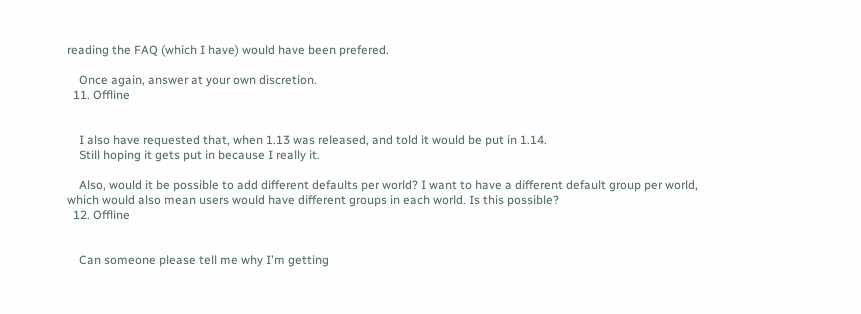reading the FAQ (which I have) would have been prefered.

    Once again, answer at your own discretion.
  11. Offline


    I also have requested that, when 1.13 was released, and told it would be put in 1.14.
    Still hoping it gets put in because I really it.

    Also, would it be possible to add different defaults per world? I want to have a different default group per world, which would also mean users would have different groups in each world. Is this possible?
  12. Offline


    Can someone please tell me why I'm getting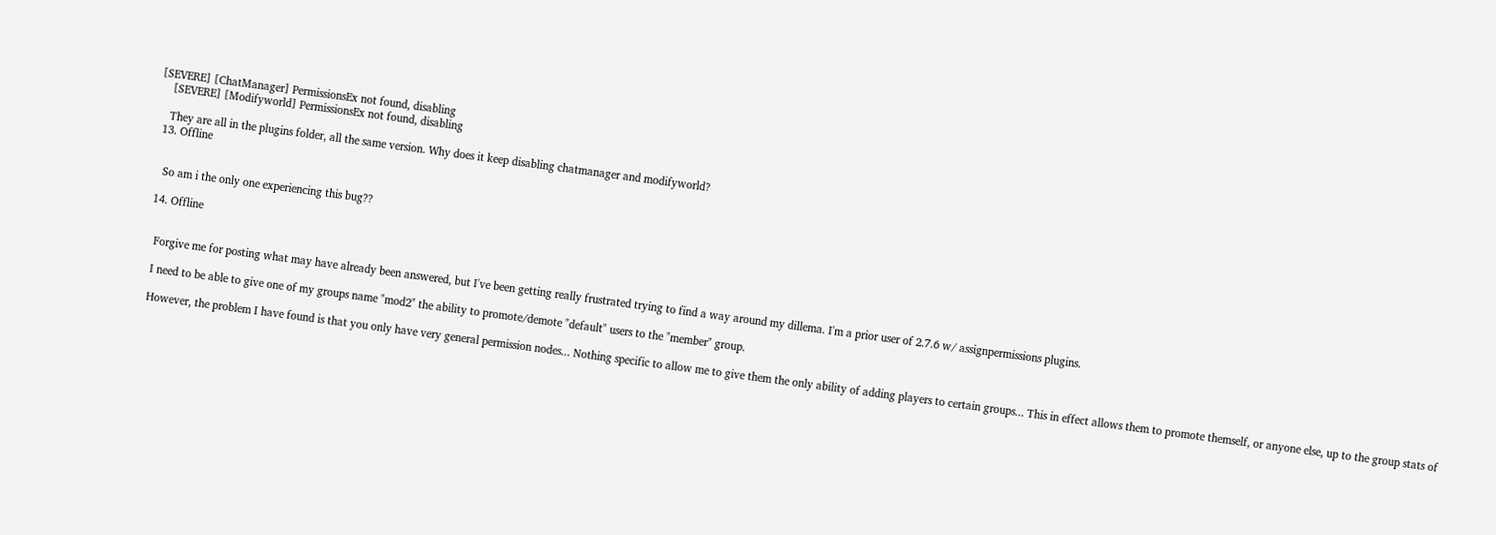[SEVERE] [ChatManager] PermissionsEx not found, disabling
    [SEVERE] [Modifyworld] PermissionsEx not found, disabling

    They are all in the plugins folder, all the same version. Why does it keep disabling chatmanager and modifyworld?
  13. Offline


    So am i the only one experiencing this bug??

  14. Offline


    Forgive me for posting what may have already been answered, but I've been getting really frustrated trying to find a way around my dillema. I'm a prior user of 2.7.6 w/ assignpermissions plugins.

    I need to be able to give one of my groups name "mod2" the ability to promote/demote "default" users to the "member" group.

    However, the problem I have found is that you only have very general permission nodes... Nothing specific to allow me to give them the only ability of adding players to certain groups... This in effect allows them to promote themself, or anyone else, up to the group stats of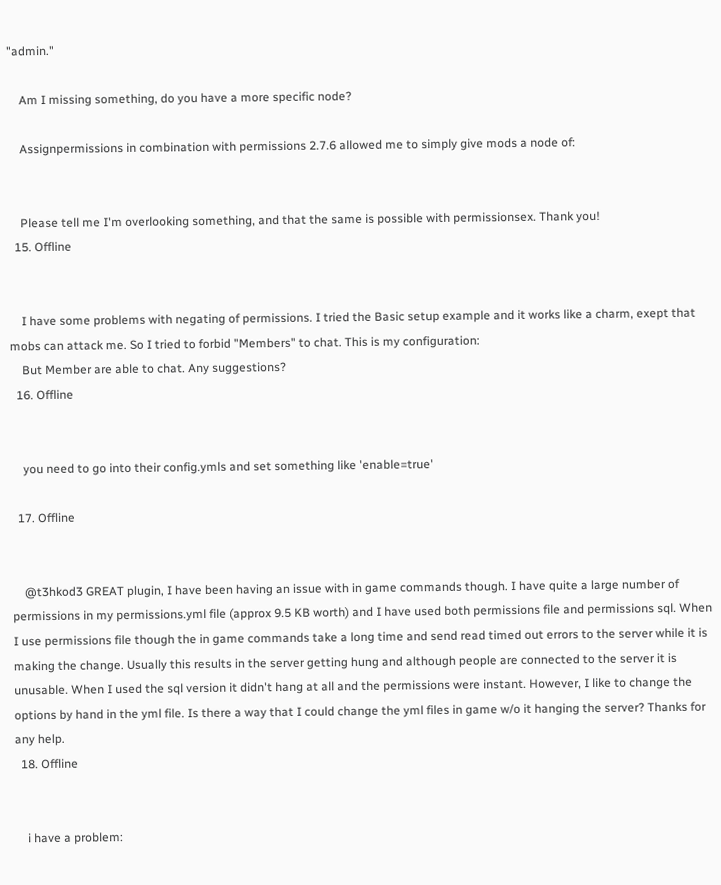"admin."

    Am I missing something, do you have a more specific node?

    Assignpermissions in combination with permissions 2.7.6 allowed me to simply give mods a node of:


    Please tell me I'm overlooking something, and that the same is possible with permissionsex. Thank you!
  15. Offline


    I have some problems with negating of permissions. I tried the Basic setup example and it works like a charm, exept that mobs can attack me. So I tried to forbid "Members" to chat. This is my configuration:
    But Member are able to chat. Any suggestions?
  16. Offline


    you need to go into their config.ymls and set something like 'enable=true'

  17. Offline


    @t3hkod3 GREAT plugin, I have been having an issue with in game commands though. I have quite a large number of permissions in my permissions.yml file (approx 9.5 KB worth) and I have used both permissions file and permissions sql. When I use permissions file though the in game commands take a long time and send read timed out errors to the server while it is making the change. Usually this results in the server getting hung and although people are connected to the server it is unusable. When I used the sql version it didn't hang at all and the permissions were instant. However, I like to change the options by hand in the yml file. Is there a way that I could change the yml files in game w/o it hanging the server? Thanks for any help.
  18. Offline


    i have a problem: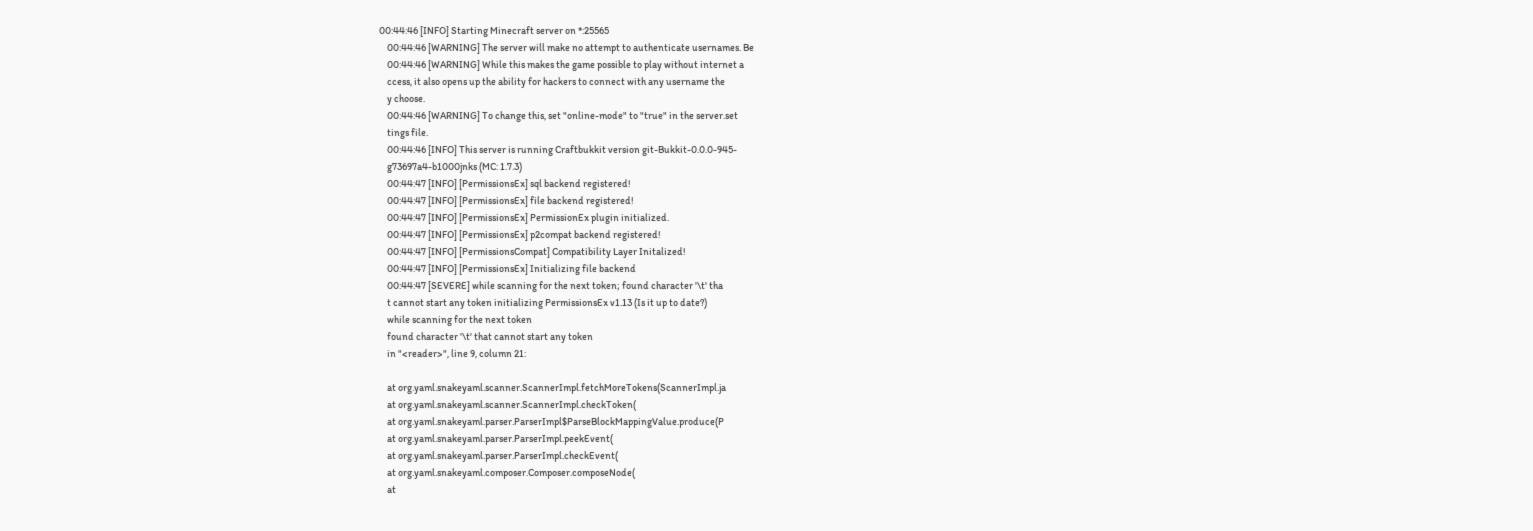00:44:46 [INFO] Starting Minecraft server on *:25565
    00:44:46 [WARNING] The server will make no attempt to authenticate usernames. Be
    00:44:46 [WARNING] While this makes the game possible to play without internet a
    ccess, it also opens up the ability for hackers to connect with any username the
    y choose.
    00:44:46 [WARNING] To change this, set "online-mode" to "true" in the server.set
    tings file.
    00:44:46 [INFO] This server is running Craftbukkit version git-Bukkit-0.0.0-945-
    g73697a4-b1000jnks (MC: 1.7.3)
    00:44:47 [INFO] [PermissionsEx] sql backend registered!
    00:44:47 [INFO] [PermissionsEx] file backend registered!
    00:44:47 [INFO] [PermissionsEx] PermissionEx plugin initialized.
    00:44:47 [INFO] [PermissionsEx] p2compat backend registered!
    00:44:47 [INFO] [PermissionsCompat] Compatibility Layer Initalized!
    00:44:47 [INFO] [PermissionsEx] Initializing file backend
    00:44:47 [SEVERE] while scanning for the next token; found character '\t' tha
    t cannot start any token initializing PermissionsEx v1.13 (Is it up to date?)
    while scanning for the next token
    found character '\t' that cannot start any token
    in "<reader>", line 9, column 21:

    at org.yaml.snakeyaml.scanner.ScannerImpl.fetchMoreTokens(ScannerImpl.ja
    at org.yaml.snakeyaml.scanner.ScannerImpl.checkToken(
    at org.yaml.snakeyaml.parser.ParserImpl$ParseBlockMappingValue.produce(P
    at org.yaml.snakeyaml.parser.ParserImpl.peekEvent(
    at org.yaml.snakeyaml.parser.ParserImpl.checkEvent(
    at org.yaml.snakeyaml.composer.Composer.composeNode(
    at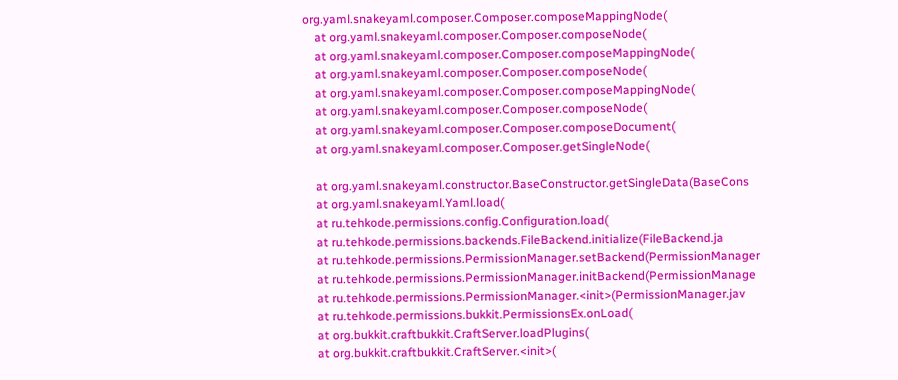org.yaml.snakeyaml.composer.Composer.composeMappingNode(
    at org.yaml.snakeyaml.composer.Composer.composeNode(
    at org.yaml.snakeyaml.composer.Composer.composeMappingNode(
    at org.yaml.snakeyaml.composer.Composer.composeNode(
    at org.yaml.snakeyaml.composer.Composer.composeMappingNode(
    at org.yaml.snakeyaml.composer.Composer.composeNode(
    at org.yaml.snakeyaml.composer.Composer.composeDocument(
    at org.yaml.snakeyaml.composer.Composer.getSingleNode(

    at org.yaml.snakeyaml.constructor.BaseConstructor.getSingleData(BaseCons
    at org.yaml.snakeyaml.Yaml.load(
    at ru.tehkode.permissions.config.Configuration.load(
    at ru.tehkode.permissions.backends.FileBackend.initialize(FileBackend.ja
    at ru.tehkode.permissions.PermissionManager.setBackend(PermissionManager
    at ru.tehkode.permissions.PermissionManager.initBackend(PermissionManage
    at ru.tehkode.permissions.PermissionManager.<init>(PermissionManager.jav
    at ru.tehkode.permissions.bukkit.PermissionsEx.onLoad(
    at org.bukkit.craftbukkit.CraftServer.loadPlugins(
    at org.bukkit.craftbukkit.CraftServer.<init>(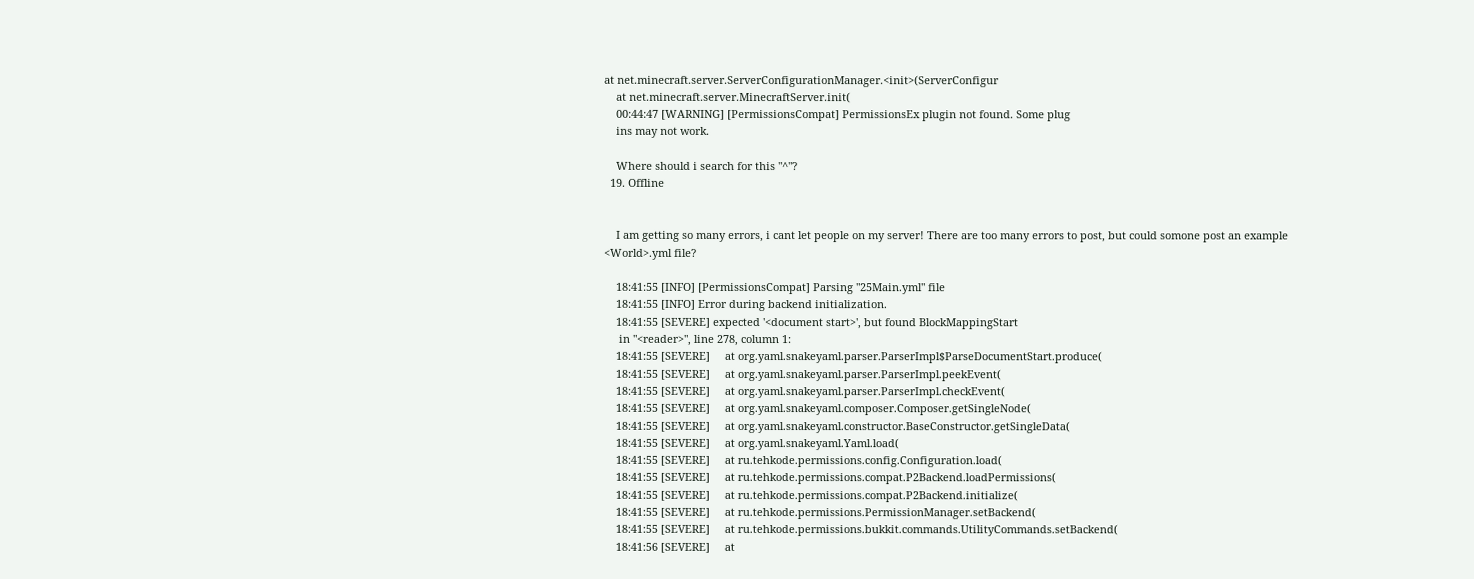at net.minecraft.server.ServerConfigurationManager.<init>(ServerConfigur
    at net.minecraft.server.MinecraftServer.init(
    00:44:47 [WARNING] [PermissionsCompat] PermissionsEx plugin not found. Some plug
    ins may not work.

    Where should i search for this "^"?
  19. Offline


    I am getting so many errors, i cant let people on my server! There are too many errors to post, but could somone post an example <World>.yml file?

    18:41:55 [INFO] [PermissionsCompat] Parsing "25Main.yml" file
    18:41:55 [INFO] Error during backend initialization.
    18:41:55 [SEVERE] expected '<document start>', but found BlockMappingStart
     in "<reader>", line 278, column 1:
    18:41:55 [SEVERE]     at org.yaml.snakeyaml.parser.ParserImpl$ParseDocumentStart.produce(
    18:41:55 [SEVERE]     at org.yaml.snakeyaml.parser.ParserImpl.peekEvent(
    18:41:55 [SEVERE]     at org.yaml.snakeyaml.parser.ParserImpl.checkEvent(
    18:41:55 [SEVERE]     at org.yaml.snakeyaml.composer.Composer.getSingleNode(
    18:41:55 [SEVERE]     at org.yaml.snakeyaml.constructor.BaseConstructor.getSingleData(
    18:41:55 [SEVERE]     at org.yaml.snakeyaml.Yaml.load(
    18:41:55 [SEVERE]     at ru.tehkode.permissions.config.Configuration.load(
    18:41:55 [SEVERE]     at ru.tehkode.permissions.compat.P2Backend.loadPermissions(
    18:41:55 [SEVERE]     at ru.tehkode.permissions.compat.P2Backend.initialize(
    18:41:55 [SEVERE]     at ru.tehkode.permissions.PermissionManager.setBackend(
    18:41:55 [SEVERE]     at ru.tehkode.permissions.bukkit.commands.UtilityCommands.setBackend(
    18:41:56 [SEVERE]     at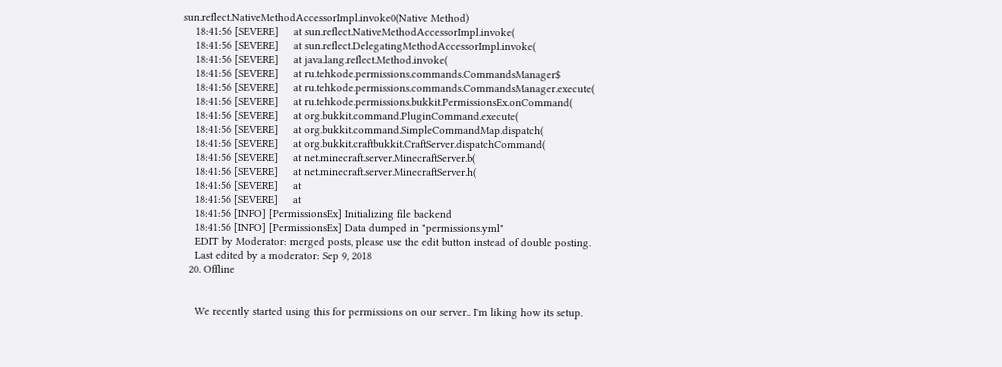sun.reflect.NativeMethodAccessorImpl.invoke0(Native Method)
    18:41:56 [SEVERE]     at sun.reflect.NativeMethodAccessorImpl.invoke(
    18:41:56 [SEVERE]     at sun.reflect.DelegatingMethodAccessorImpl.invoke(
    18:41:56 [SEVERE]     at java.lang.reflect.Method.invoke(
    18:41:56 [SEVERE]     at ru.tehkode.permissions.commands.CommandsManager$
    18:41:56 [SEVERE]     at ru.tehkode.permissions.commands.CommandsManager.execute(
    18:41:56 [SEVERE]     at ru.tehkode.permissions.bukkit.PermissionsEx.onCommand(
    18:41:56 [SEVERE]     at org.bukkit.command.PluginCommand.execute(
    18:41:56 [SEVERE]     at org.bukkit.command.SimpleCommandMap.dispatch(
    18:41:56 [SEVERE]     at org.bukkit.craftbukkit.CraftServer.dispatchCommand(
    18:41:56 [SEVERE]     at net.minecraft.server.MinecraftServer.b(
    18:41:56 [SEVERE]     at net.minecraft.server.MinecraftServer.h(
    18:41:56 [SEVERE]     at
    18:41:56 [SEVERE]     at
    18:41:56 [INFO] [PermissionsEx] Initializing file backend
    18:41:56 [INFO] [PermissionsEx] Data dumped in "permissions.yml"
    EDIT by Moderator: merged posts, please use the edit button instead of double posting.
    Last edited by a moderator: Sep 9, 2018
  20. Offline


    We recently started using this for permissions on our server.. I'm liking how its setup.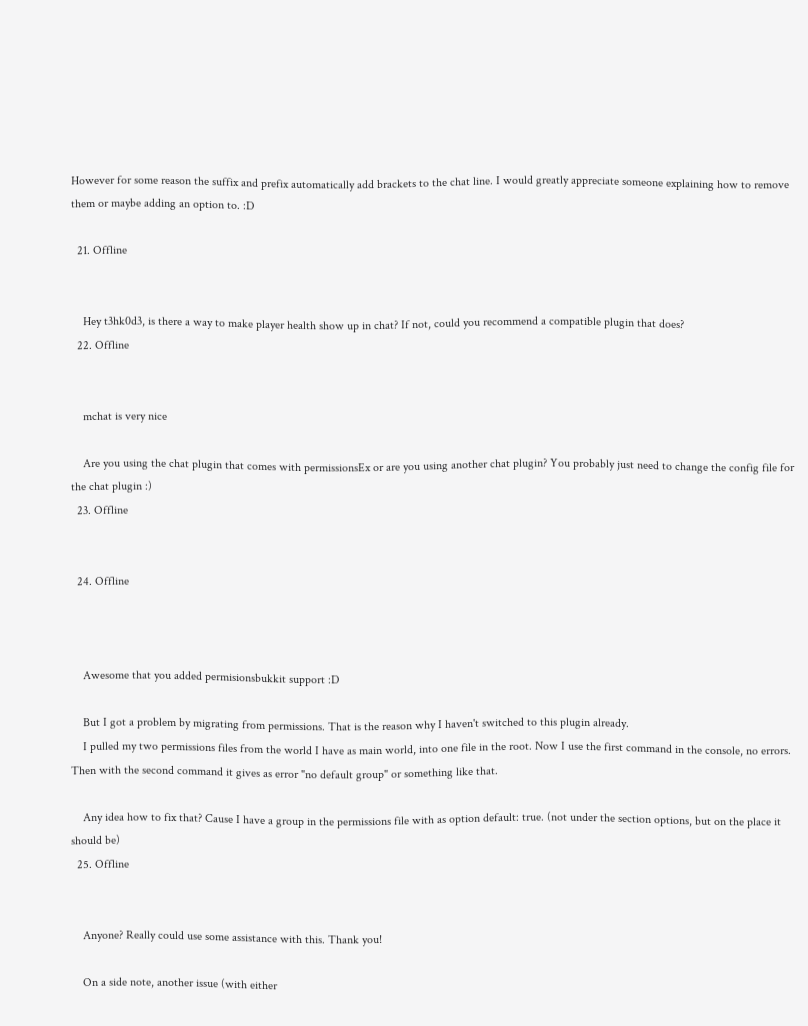However for some reason the suffix and prefix automatically add brackets to the chat line. I would greatly appreciate someone explaining how to remove them or maybe adding an option to. :D

  21. Offline


    Hey t3hk0d3, is there a way to make player health show up in chat? If not, could you recommend a compatible plugin that does?
  22. Offline


    mchat is very nice

    Are you using the chat plugin that comes with permissionsEx or are you using another chat plugin? You probably just need to change the config file for the chat plugin :)
  23. Offline


  24. Offline



    Awesome that you added permisionsbukkit support :D

    But I got a problem by migrating from permissions. That is the reason why I haven't switched to this plugin already.
    I pulled my two permissions files from the world I have as main world, into one file in the root. Now I use the first command in the console, no errors. Then with the second command it gives as error "no default group" or something like that.

    Any idea how to fix that? Cause I have a group in the permissions file with as option default: true. (not under the section options, but on the place it should be)
  25. Offline


    Anyone? Really could use some assistance with this. Thank you!

    On a side note, another issue (with either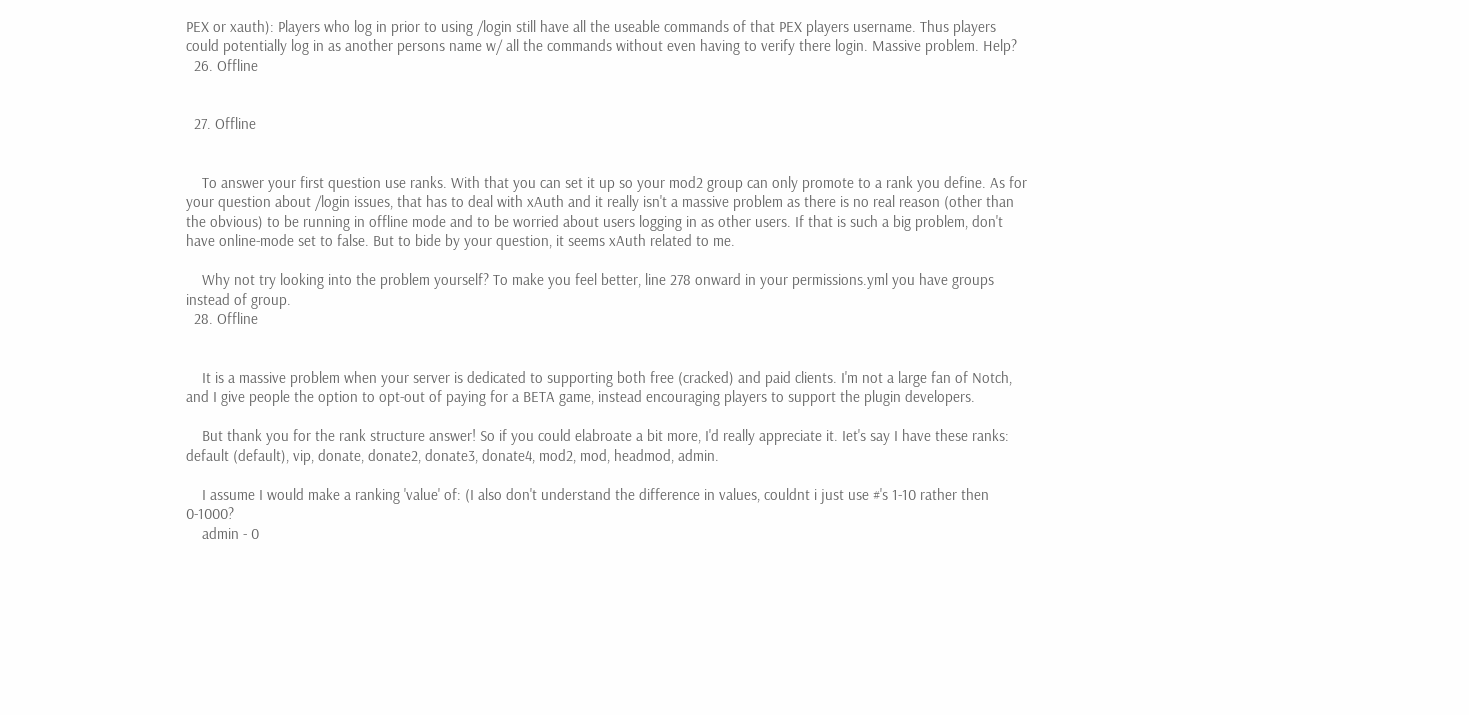PEX or xauth): Players who log in prior to using /login still have all the useable commands of that PEX players username. Thus players could potentially log in as another persons name w/ all the commands without even having to verify there login. Massive problem. Help?
  26. Offline


  27. Offline


    To answer your first question use ranks. With that you can set it up so your mod2 group can only promote to a rank you define. As for your question about /login issues, that has to deal with xAuth and it really isn't a massive problem as there is no real reason (other than the obvious) to be running in offline mode and to be worried about users logging in as other users. If that is such a big problem, don't have online-mode set to false. But to bide by your question, it seems xAuth related to me.

    Why not try looking into the problem yourself? To make you feel better, line 278 onward in your permissions.yml you have groups instead of group.
  28. Offline


    It is a massive problem when your server is dedicated to supporting both free (cracked) and paid clients. I'm not a large fan of Notch, and I give people the option to opt-out of paying for a BETA game, instead encouraging players to support the plugin developers.

    But thank you for the rank structure answer! So if you could elabroate a bit more, I'd really appreciate it. Iet's say I have these ranks: default (default), vip, donate, donate2, donate3, donate4, mod2, mod, headmod, admin.

    I assume I would make a ranking 'value' of: (I also don't understand the difference in values, couldnt i just use #'s 1-10 rather then 0-1000?
    admin - 0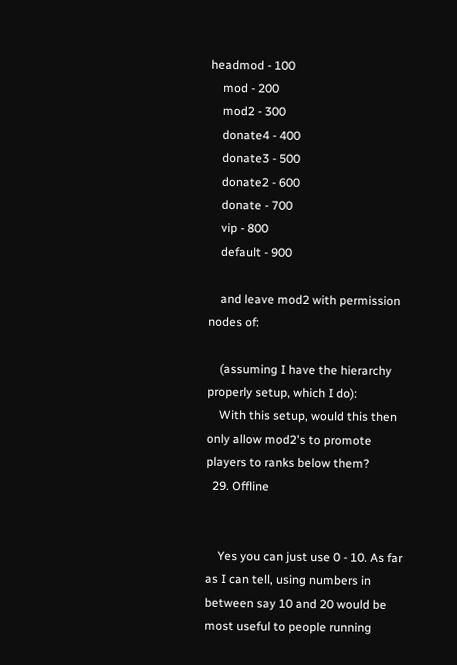headmod - 100
    mod - 200
    mod2 - 300
    donate4 - 400
    donate3 - 500
    donate2 - 600
    donate - 700
    vip - 800
    default - 900

    and leave mod2 with permission nodes of:

    (assuming I have the hierarchy properly setup, which I do):
    With this setup, would this then only allow mod2's to promote players to ranks below them?
  29. Offline


    Yes you can just use 0 - 10. As far as I can tell, using numbers in between say 10 and 20 would be most useful to people running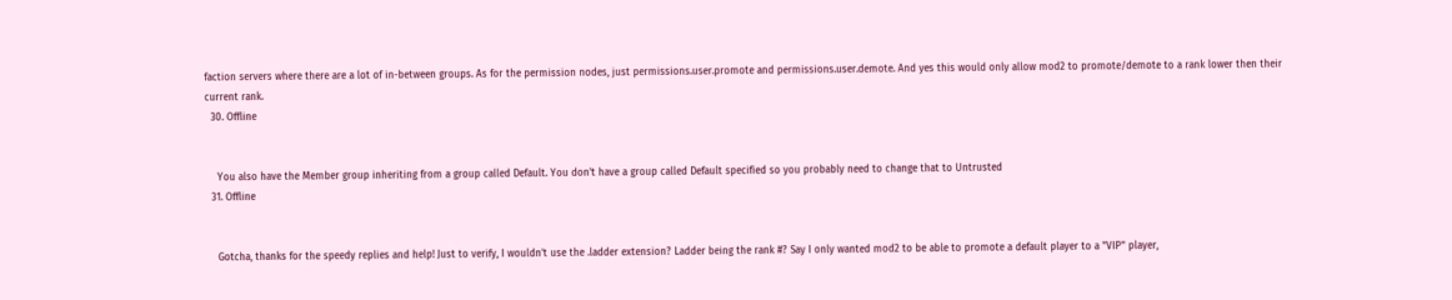faction servers where there are a lot of in-between groups. As for the permission nodes, just permissions.user.promote and permissions.user.demote. And yes this would only allow mod2 to promote/demote to a rank lower then their current rank.
  30. Offline


    You also have the Member group inheriting from a group called Default. You don't have a group called Default specified so you probably need to change that to Untrusted
  31. Offline


    Gotcha, thanks for the speedy replies and help! Just to verify, I wouldn't use the .ladder extension? Ladder being the rank #? Say I only wanted mod2 to be able to promote a default player to a "VIP" player,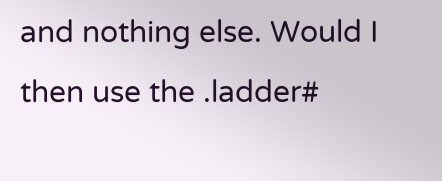and nothing else. Would I then use the .ladder#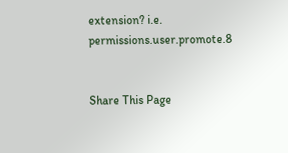extension? i.e. permissions.user.promote.8


Share This Page